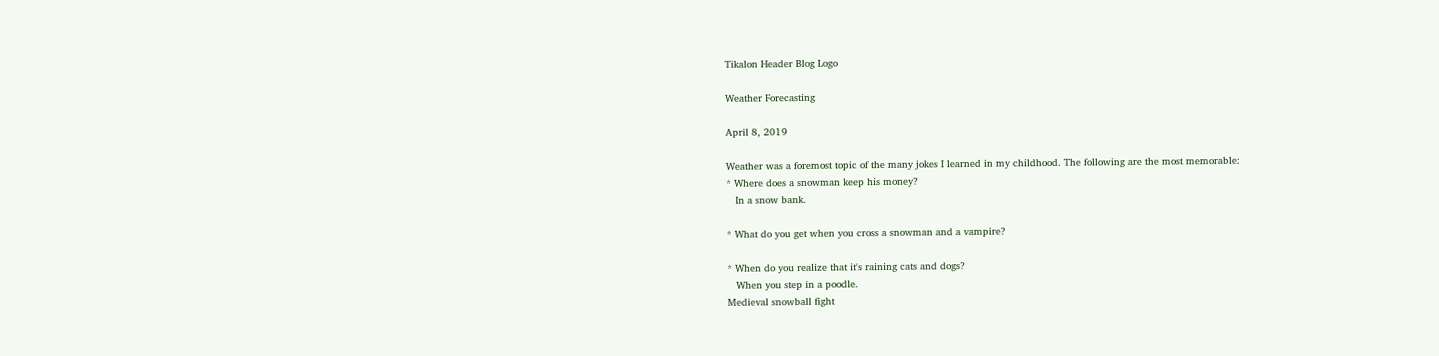Tikalon Header Blog Logo

Weather Forecasting

April 8, 2019

Weather was a foremost topic of the many jokes I learned in my childhood. The following are the most memorable:
* Where does a snowman keep his money?
   In a snow bank.

* What do you get when you cross a snowman and a vampire?

* When do you realize that it's raining cats and dogs?
   When you step in a poodle.
Medieval snowball fight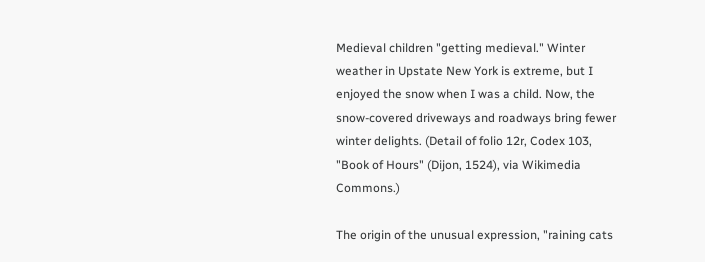Medieval children "getting medieval." Winter weather in Upstate New York is extreme, but I enjoyed the snow when I was a child. Now, the snow-covered driveways and roadways bring fewer winter delights. (Detail of folio 12r, Codex 103, "Book of Hours" (Dijon, 1524), via Wikimedia Commons.)

The origin of the unusual expression, "raining cats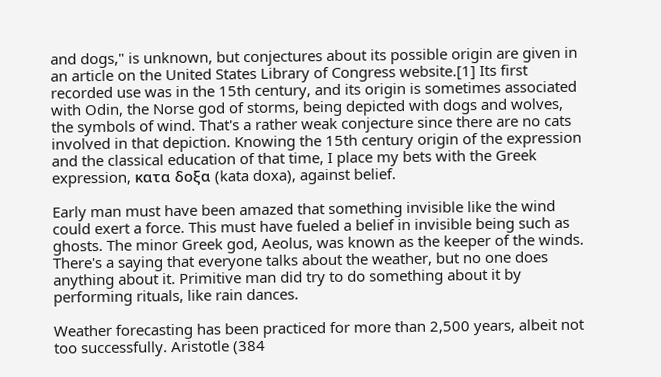and dogs," is unknown, but conjectures about its possible origin are given in an article on the United States Library of Congress website.[1] Its first recorded use was in the 15th century, and its origin is sometimes associated with Odin, the Norse god of storms, being depicted with dogs and wolves, the symbols of wind. That's a rather weak conjecture since there are no cats involved in that depiction. Knowing the 15th century origin of the expression and the classical education of that time, I place my bets with the Greek expression, κατα δοξα (kata doxa), against belief.

Early man must have been amazed that something invisible like the wind could exert a force. This must have fueled a belief in invisible being such as ghosts. The minor Greek god, Aeolus, was known as the keeper of the winds. There's a saying that everyone talks about the weather, but no one does anything about it. Primitive man did try to do something about it by performing rituals, like rain dances.

Weather forecasting has been practiced for more than 2,500 years, albeit not too successfully. Aristotle (384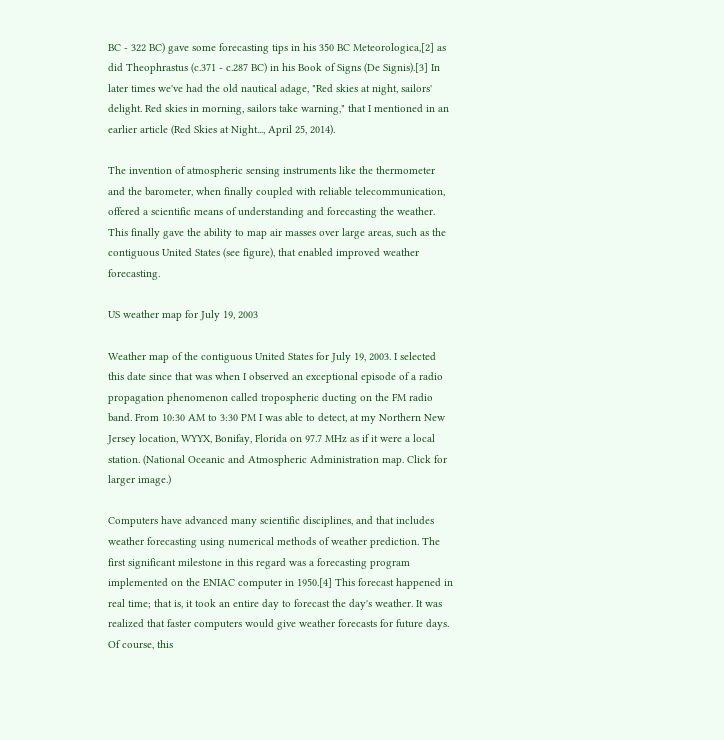BC - 322 BC) gave some forecasting tips in his 350 BC Meteorologica,[2] as did Theophrastus (c.371 - c.287 BC) in his Book of Signs (De Signis).[3] In later times we've had the old nautical adage, "Red skies at night, sailors' delight. Red skies in morning, sailors take warning," that I mentioned in an earlier article (Red Skies at Night..., April 25, 2014).

The invention of atmospheric sensing instruments like the thermometer and the barometer, when finally coupled with reliable telecommunication, offered a scientific means of understanding and forecasting the weather. This finally gave the ability to map air masses over large areas, such as the contiguous United States (see figure), that enabled improved weather forecasting.

US weather map for July 19, 2003

Weather map of the contiguous United States for July 19, 2003. I selected this date since that was when I observed an exceptional episode of a radio propagation phenomenon called tropospheric ducting on the FM radio band. From 10:30 AM to 3:30 PM I was able to detect, at my Northern New Jersey location, WYYX, Bonifay, Florida on 97.7 MHz as if it were a local station. (National Oceanic and Atmospheric Administration map. Click for larger image.)

Computers have advanced many scientific disciplines, and that includes weather forecasting using numerical methods of weather prediction. The first significant milestone in this regard was a forecasting program implemented on the ENIAC computer in 1950.[4] This forecast happened in real time; that is, it took an entire day to forecast the day's weather. It was realized that faster computers would give weather forecasts for future days. Of course, this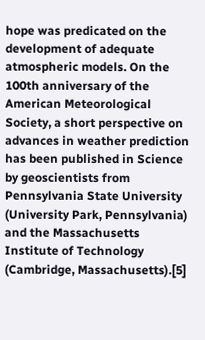hope was predicated on the development of adequate atmospheric models. On the 100th anniversary of the American Meteorological Society, a short perspective on advances in weather prediction has been published in Science by geoscientists from Pennsylvania State University (University Park, Pennsylvania) and the Massachusetts Institute of Technology (Cambridge, Massachusetts).[5]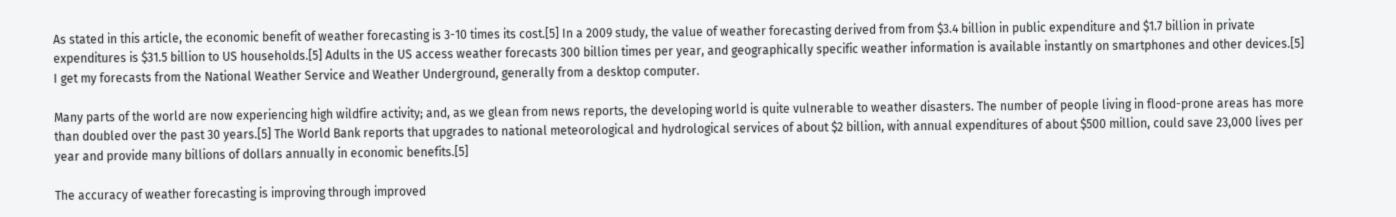As stated in this article, the economic benefit of weather forecasting is 3-10 times its cost.[5] In a 2009 study, the value of weather forecasting derived from from $3.4 billion in public expenditure and $1.7 billion in private expenditures is $31.5 billion to US households.[5] Adults in the US access weather forecasts 300 billion times per year, and geographically specific weather information is available instantly on smartphones and other devices.[5] I get my forecasts from the National Weather Service and Weather Underground, generally from a desktop computer.

Many parts of the world are now experiencing high wildfire activity; and, as we glean from news reports, the developing world is quite vulnerable to weather disasters. The number of people living in flood-prone areas has more than doubled over the past 30 years.[5] The World Bank reports that upgrades to national meteorological and hydrological services of about $2 billion, with annual expenditures of about $500 million, could save 23,000 lives per year and provide many billions of dollars annually in economic benefits.[5]

The accuracy of weather forecasting is improving through improved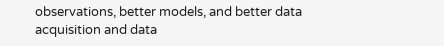observations, better models, and better data acquisition and data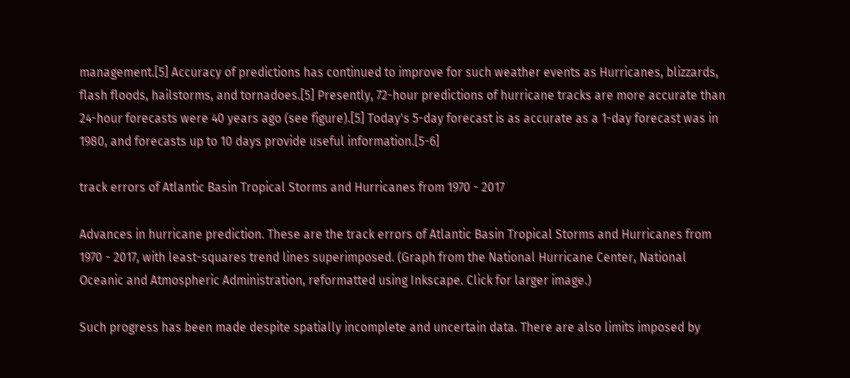management.[5] Accuracy of predictions has continued to improve for such weather events as Hurricanes, blizzards, flash floods, hailstorms, and tornadoes.[5] Presently, 72-hour predictions of hurricane tracks are more accurate than 24-hour forecasts were 40 years ago (see figure).[5] Today's 5-day forecast is as accurate as a 1-day forecast was in 1980, and forecasts up to 10 days provide useful information.[5-6]

track errors of Atlantic Basin Tropical Storms and Hurricanes from 1970 - 2017

Advances in hurricane prediction. These are the track errors of Atlantic Basin Tropical Storms and Hurricanes from 1970 - 2017, with least-squares trend lines superimposed. (Graph from the National Hurricane Center, National Oceanic and Atmospheric Administration, reformatted using Inkscape. Click for larger image.)

Such progress has been made despite spatially incomplete and uncertain data. There are also limits imposed by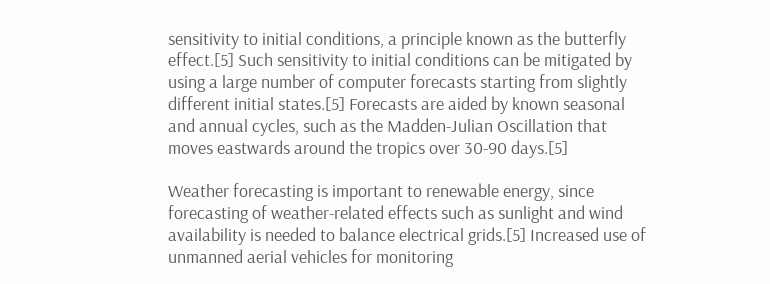sensitivity to initial conditions, a principle known as the butterfly effect.[5] Such sensitivity to initial conditions can be mitigated by using a large number of computer forecasts starting from slightly different initial states.[5] Forecasts are aided by known seasonal and annual cycles, such as the Madden-Julian Oscillation that moves eastwards around the tropics over 30-90 days.[5]

Weather forecasting is important to renewable energy, since forecasting of weather-related effects such as sunlight and wind availability is needed to balance electrical grids.[5] Increased use of unmanned aerial vehicles for monitoring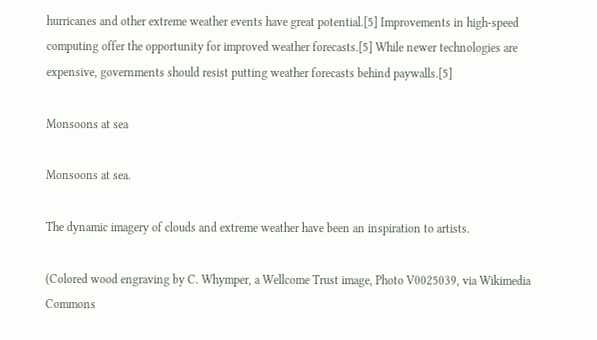hurricanes and other extreme weather events have great potential.[5] Improvements in high-speed computing offer the opportunity for improved weather forecasts.[5] While newer technologies are expensive, governments should resist putting weather forecasts behind paywalls.[5]

Monsoons at sea

Monsoons at sea.

The dynamic imagery of clouds and extreme weather have been an inspiration to artists.

(Colored wood engraving by C. Whymper, a Wellcome Trust image, Photo V0025039, via Wikimedia Commons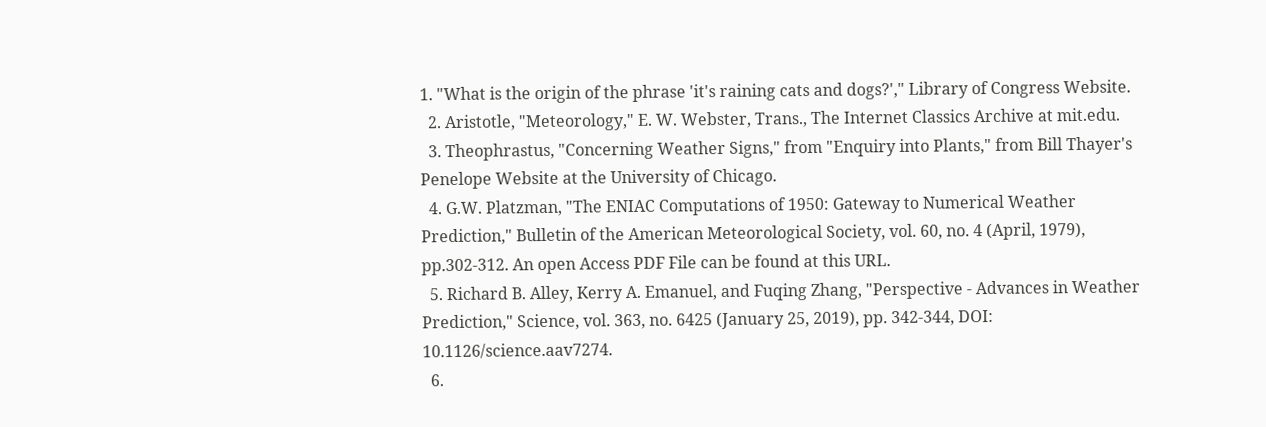1. "What is the origin of the phrase 'it's raining cats and dogs?'," Library of Congress Website.
  2. Aristotle, "Meteorology," E. W. Webster, Trans., The Internet Classics Archive at mit.edu.
  3. Theophrastus, "Concerning Weather Signs," from "Enquiry into Plants," from Bill Thayer's Penelope Website at the University of Chicago.
  4. G.W. Platzman, "The ENIAC Computations of 1950: Gateway to Numerical Weather Prediction," Bulletin of the American Meteorological Society, vol. 60, no. 4 (April, 1979), pp.302-312. An open Access PDF File can be found at this URL.
  5. Richard B. Alley, Kerry A. Emanuel, and Fuqing Zhang, "Perspective - Advances in Weather Prediction," Science, vol. 363, no. 6425 (January 25, 2019), pp. 342-344, DOI: 10.1126/science.aav7274.
  6.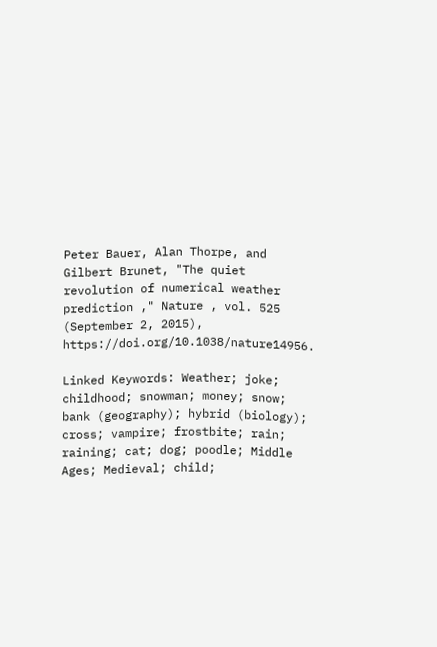Peter Bauer, Alan Thorpe, and Gilbert Brunet, "The quiet revolution of numerical weather prediction ," Nature , vol. 525 (September 2, 2015), https://doi.org/10.1038/nature14956.

Linked Keywords: Weather; joke; childhood; snowman; money; snow; bank (geography); hybrid (biology); cross; vampire; frostbite; rain; raining; cat; dog; poodle; Middle Ages; Medieval; child;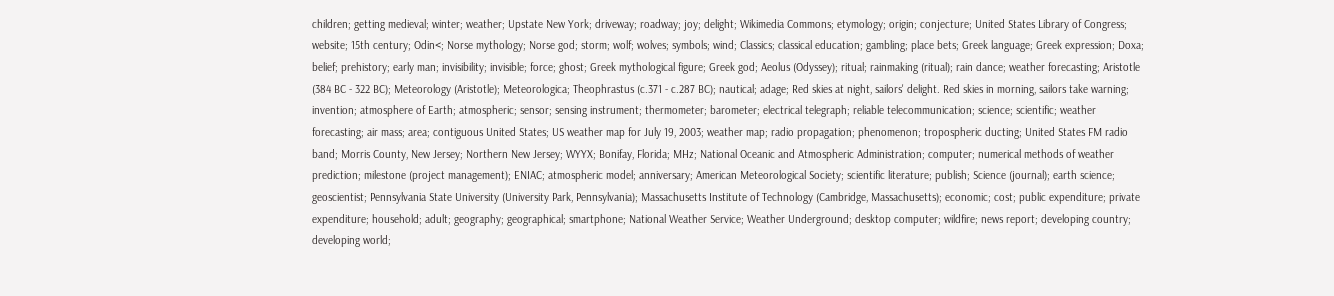children; getting medieval; winter; weather; Upstate New York; driveway; roadway; joy; delight; Wikimedia Commons; etymology; origin; conjecture; United States Library of Congress; website; 15th century; Odin<; Norse mythology; Norse god; storm; wolf; wolves; symbols; wind; Classics; classical education; gambling; place bets; Greek language; Greek expression; Doxa; belief; prehistory; early man; invisibility; invisible; force; ghost; Greek mythological figure; Greek god; Aeolus (Odyssey); ritual; rainmaking (ritual); rain dance; weather forecasting; Aristotle (384 BC - 322 BC); Meteorology (Aristotle); Meteorologica; Theophrastus (c.371 - c.287 BC); nautical; adage; Red skies at night, sailors' delight. Red skies in morning, sailors take warning; invention; atmosphere of Earth; atmospheric; sensor; sensing instrument; thermometer; barometer; electrical telegraph; reliable telecommunication; science; scientific; weather forecasting; air mass; area; contiguous United States; US weather map for July 19, 2003; weather map; radio propagation; phenomenon; tropospheric ducting; United States FM radio band; Morris County, New Jersey; Northern New Jersey; WYYX; Bonifay, Florida; MHz; National Oceanic and Atmospheric Administration; computer; numerical methods of weather prediction; milestone (project management); ENIAC; atmospheric model; anniversary; American Meteorological Society; scientific literature; publish; Science (journal); earth science; geoscientist; Pennsylvania State University (University Park, Pennsylvania); Massachusetts Institute of Technology (Cambridge, Massachusetts); economic; cost; public expenditure; private expenditure; household; adult; geography; geographical; smartphone; National Weather Service; Weather Underground; desktop computer; wildfire; news report; developing country; developing world;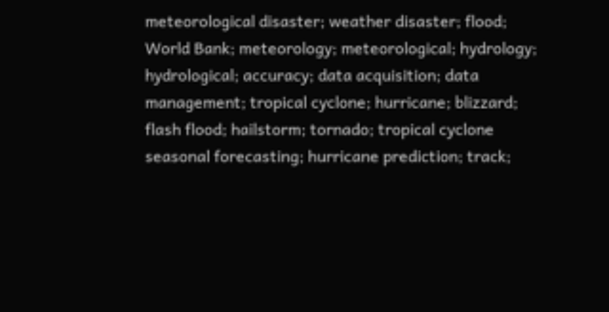meteorological disaster; weather disaster; flood; World Bank; meteorology; meteorological; hydrology; hydrological; accuracy; data acquisition; data management; tropical cyclone; hurricane; blizzard; flash flood; hailstorm; tornado; tropical cyclone seasonal forecasting; hurricane prediction; track;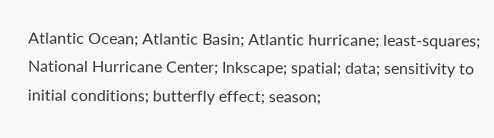Atlantic Ocean; Atlantic Basin; Atlantic hurricane; least-squares; National Hurricane Center; Inkscape; spatial; data; sensitivity to initial conditions; butterfly effect; season;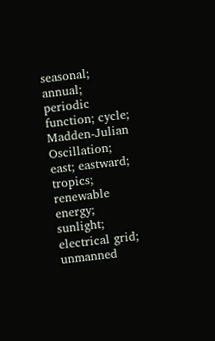seasonal; annual; periodic function; cycle; Madden-Julian Oscillation; east; eastward; tropics; renewable energy; sunlight; electrical grid; unmanned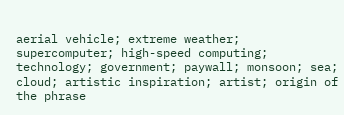aerial vehicle; extreme weather; supercomputer; high-speed computing; technology; government; paywall; monsoon; sea; cloud; artistic inspiration; artist; origin of the phrase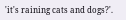'it's raining cats and dogs?'.